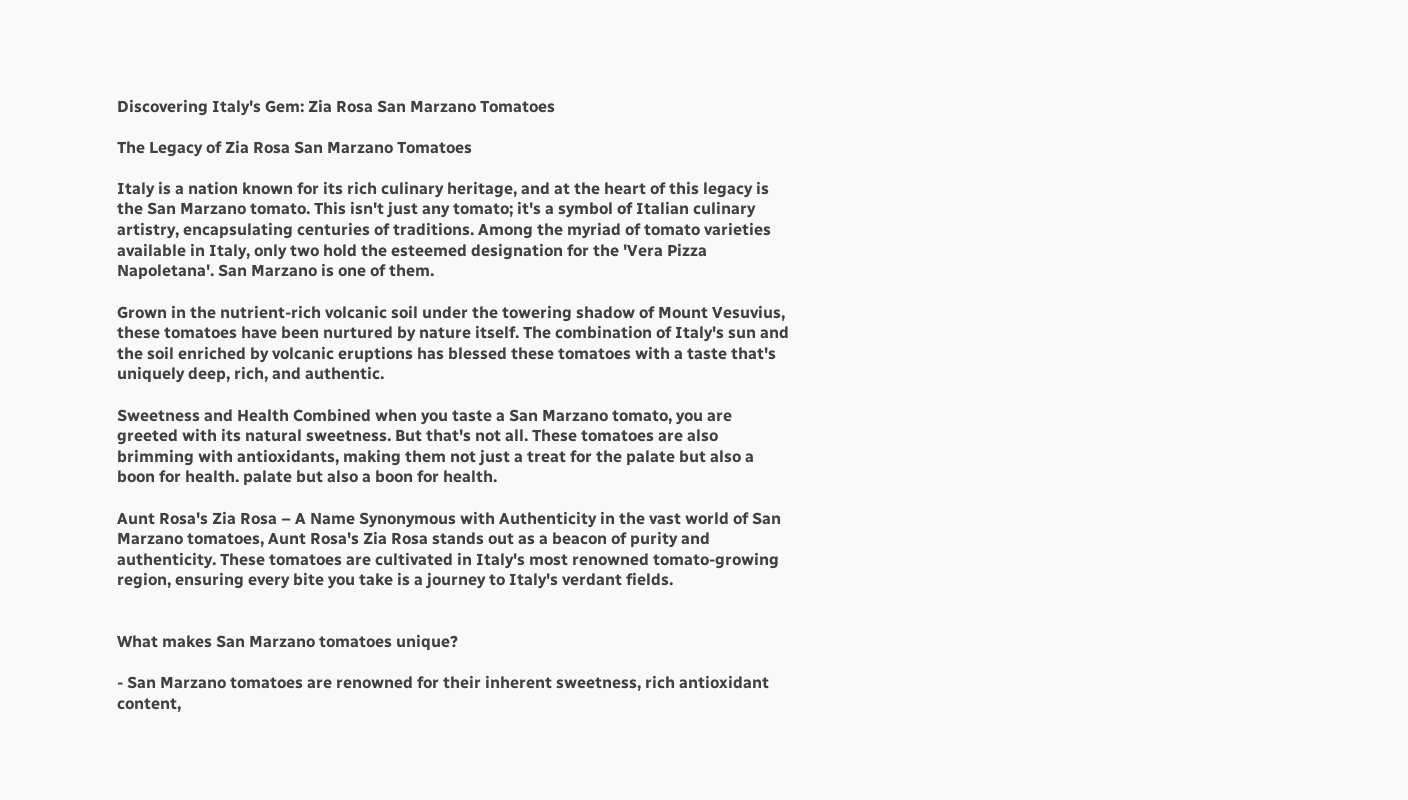Discovering Italy's Gem: Zia Rosa San Marzano Tomatoes

The Legacy of Zia Rosa San Marzano Tomatoes

Italy is a nation known for its rich culinary heritage, and at the heart of this legacy is the San Marzano tomato. This isn't just any tomato; it's a symbol of Italian culinary artistry, encapsulating centuries of traditions. Among the myriad of tomato varieties available in Italy, only two hold the esteemed designation for the 'Vera Pizza Napoletana'. San Marzano is one of them.

Grown in the nutrient-rich volcanic soil under the towering shadow of Mount Vesuvius, these tomatoes have been nurtured by nature itself. The combination of Italy's sun and the soil enriched by volcanic eruptions has blessed these tomatoes with a taste that's uniquely deep, rich, and authentic.

Sweetness and Health Combined when you taste a San Marzano tomato, you are greeted with its natural sweetness. But that's not all. These tomatoes are also brimming with antioxidants, making them not just a treat for the palate but also a boon for health. palate but also a boon for health.

Aunt Rosa's Zia Rosa – A Name Synonymous with Authenticity in the vast world of San Marzano tomatoes, Aunt Rosa's Zia Rosa stands out as a beacon of purity and authenticity. These tomatoes are cultivated in Italy's most renowned tomato-growing region, ensuring every bite you take is a journey to Italy's verdant fields.


What makes San Marzano tomatoes unique?

- San Marzano tomatoes are renowned for their inherent sweetness, rich antioxidant content,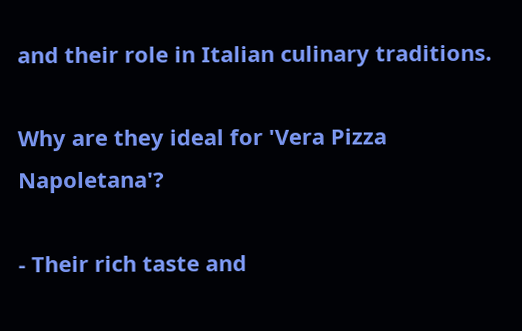and their role in Italian culinary traditions.

Why are they ideal for 'Vera Pizza Napoletana'?

- Their rich taste and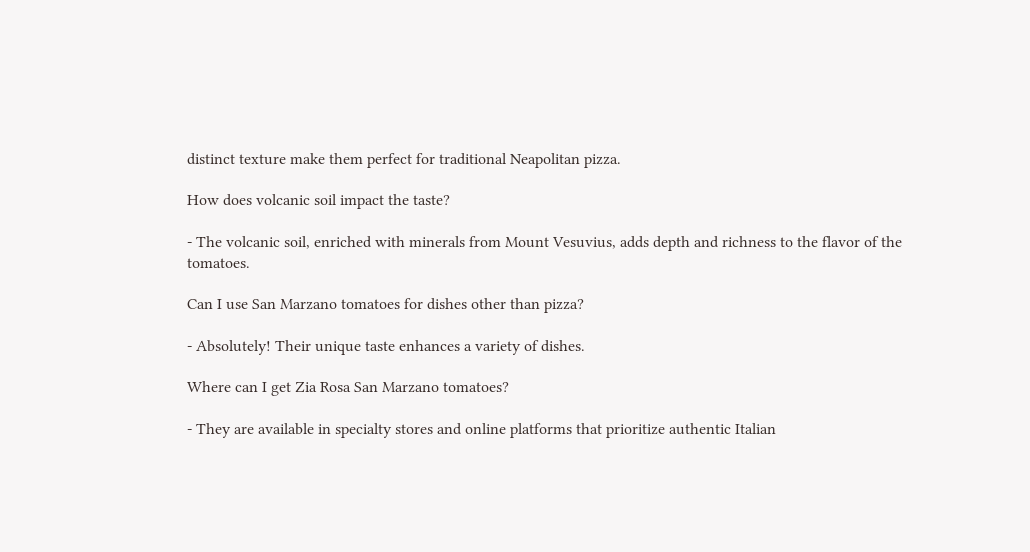distinct texture make them perfect for traditional Neapolitan pizza.

How does volcanic soil impact the taste?

- The volcanic soil, enriched with minerals from Mount Vesuvius, adds depth and richness to the flavor of the tomatoes.

Can I use San Marzano tomatoes for dishes other than pizza?

- Absolutely! Their unique taste enhances a variety of dishes.

Where can I get Zia Rosa San Marzano tomatoes?

- They are available in specialty stores and online platforms that prioritize authentic Italian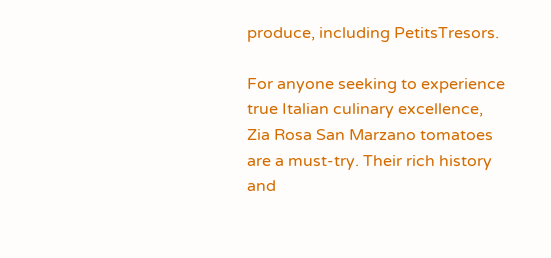produce, including PetitsTresors.

For anyone seeking to experience true Italian culinary excellence, Zia Rosa San Marzano tomatoes are a must-try. Their rich history and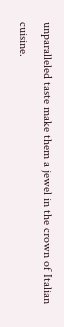unparalleled taste make them a jewel in the crown of Italian cuisine.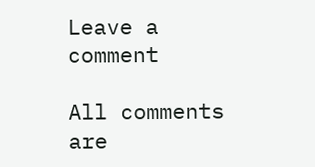Leave a comment

All comments are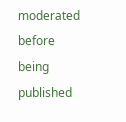moderated before being published